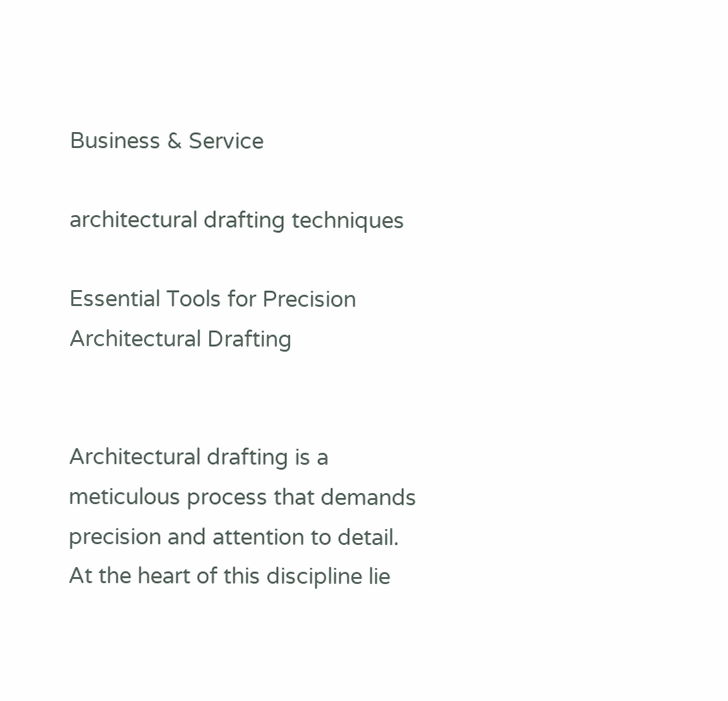Business & Service

architectural drafting techniques

Essential Tools for Precision Architectural Drafting


Architectural drafting is a meticulous process that demands precision and attention to detail. At the heart of this discipline lie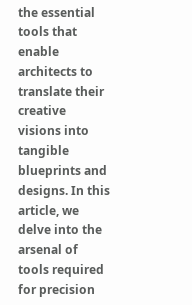the essential tools that enable architects to translate their creative visions into tangible blueprints and designs. In this article, we delve into the arsenal of tools required for precision